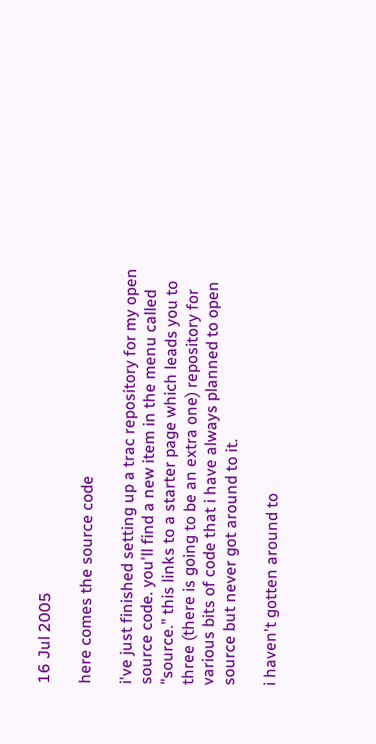16 Jul 2005

here comes the source code

i've just finished setting up a trac repository for my open source code. you'll find a new item in the menu called "source." this links to a starter page which leads you to three (there is going to be an extra one) repository for various bits of code that i have always planned to open source but never got around to it.

i haven't gotten around to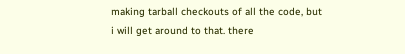making tarball checkouts of all the code, but i will get around to that. there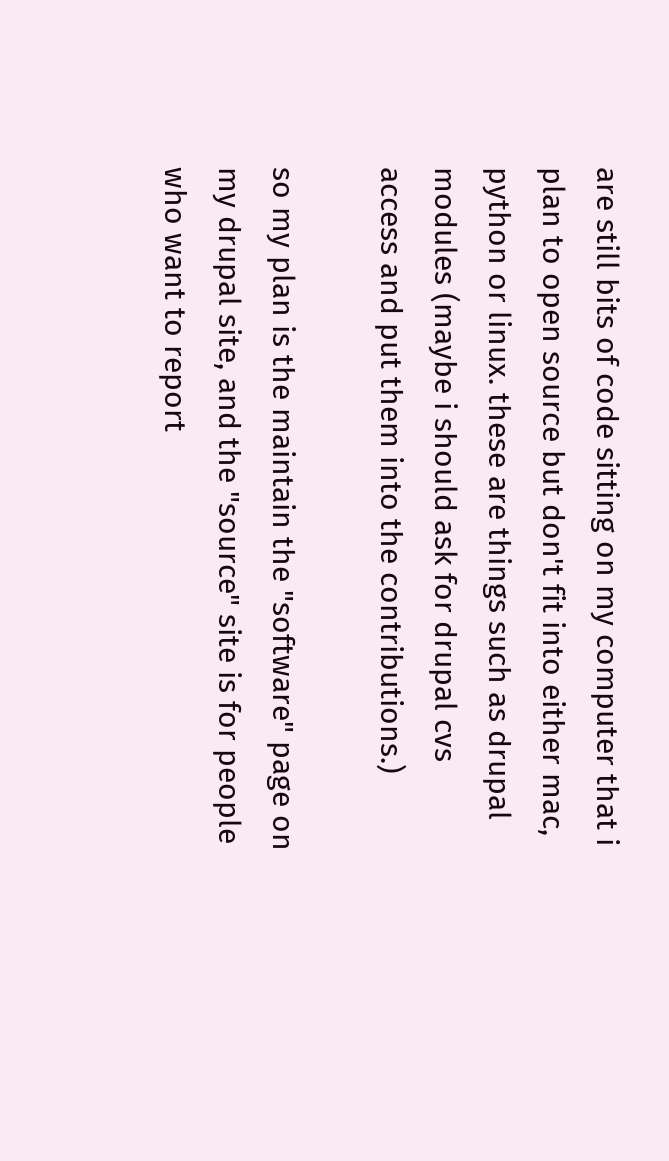are still bits of code sitting on my computer that i plan to open source but don't fit into either mac, python or linux. these are things such as drupal modules (maybe i should ask for drupal cvs access and put them into the contributions.)

so my plan is the maintain the "software" page on my drupal site, and the "source" site is for people who want to report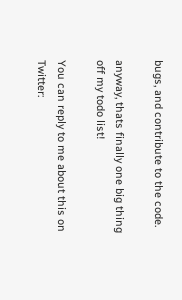bugs, and contribute to the code.

anyway, thats finally one big thing off my todo list!

You can reply to me about this on Twitter: